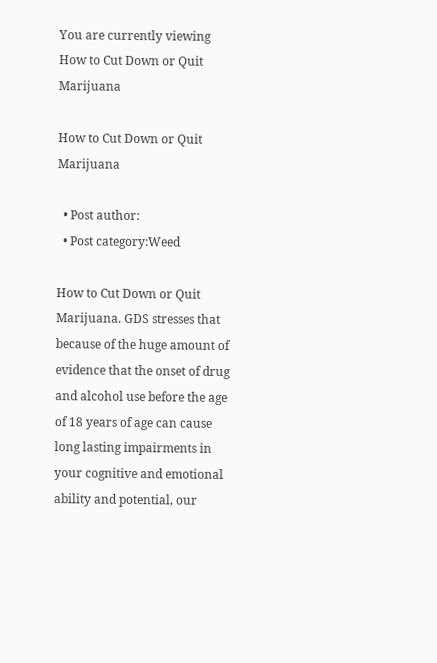You are currently viewing How to Cut Down or Quit Marijuana

How to Cut Down or Quit Marijuana

  • Post author:
  • Post category:Weed

How to Cut Down or Quit Marijuana. GDS stresses that because of the huge amount of evidence that the onset of drug and alcohol use before the age of 18 years of age can cause long lasting impairments in your cognitive and emotional ability and potential, our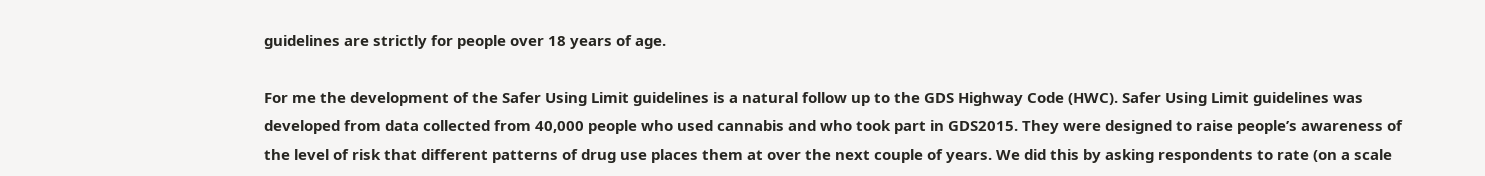guidelines are strictly for people over 18 years of age.

For me the development of the Safer Using Limit guidelines is a natural follow up to the GDS Highway Code (HWC). Safer Using Limit guidelines was developed from data collected from 40,000 people who used cannabis and who took part in GDS2015. They were designed to raise people’s awareness of the level of risk that different patterns of drug use places them at over the next couple of years. We did this by asking respondents to rate (on a scale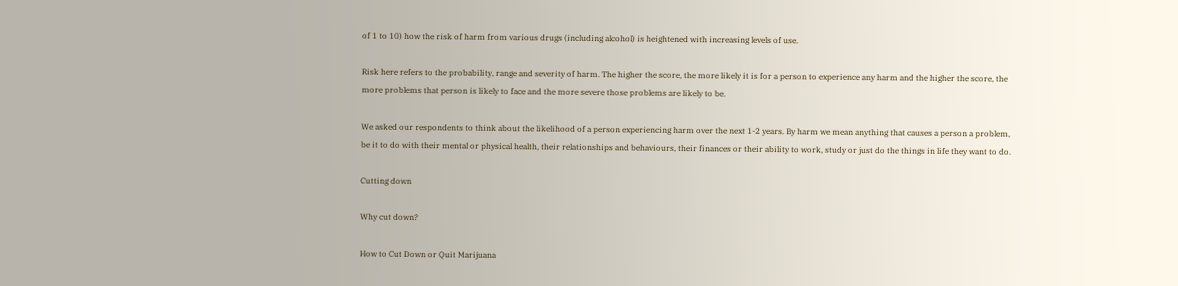of 1 to 10) how the risk of harm from various drugs (including alcohol) is heightened with increasing levels of use.

Risk here refers to the probability, range and severity of harm. The higher the score, the more likely it is for a person to experience any harm and the higher the score, the more problems that person is likely to face and the more severe those problems are likely to be.

We asked our respondents to think about the likelihood of a person experiencing harm over the next 1-2 years. By harm we mean anything that causes a person a problem, be it to do with their mental or physical health, their relationships and behaviours, their finances or their ability to work, study or just do the things in life they want to do.

Cutting down

Why cut down?

How to Cut Down or Quit Marijuana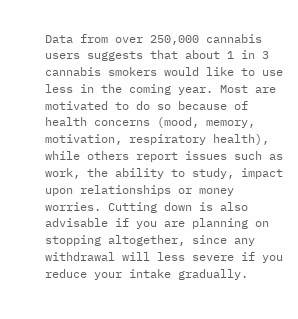Data from over 250,000 cannabis users suggests that about 1 in 3 cannabis smokers would like to use less in the coming year. Most are motivated to do so because of health concerns (mood, memory, motivation, respiratory health), while others report issues such as work, the ability to study, impact upon relationships or money worries. Cutting down is also advisable if you are planning on stopping altogether, since any withdrawal will less severe if you reduce your intake gradually.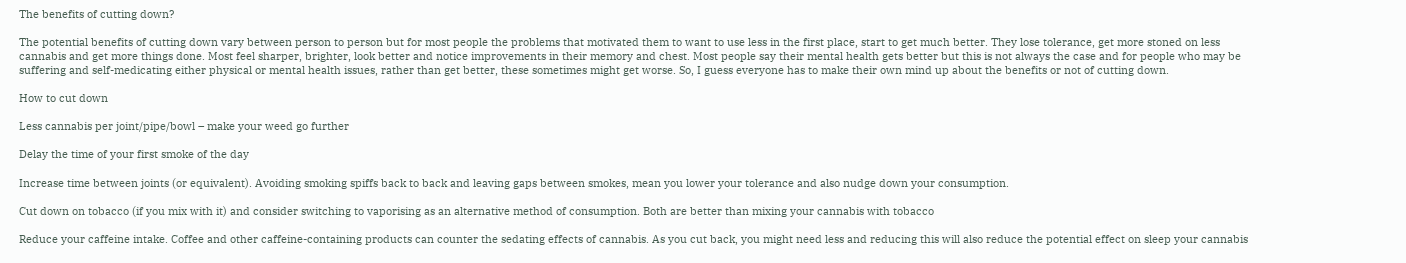The benefits of cutting down?

The potential benefits of cutting down vary between person to person but for most people the problems that motivated them to want to use less in the first place, start to get much better. They lose tolerance, get more stoned on less cannabis and get more things done. Most feel sharper, brighter, look better and notice improvements in their memory and chest. Most people say their mental health gets better but this is not always the case and for people who may be suffering and self-medicating either physical or mental health issues, rather than get better, these sometimes might get worse. So, I guess everyone has to make their own mind up about the benefits or not of cutting down.

How to cut down

Less cannabis per joint/pipe/bowl – make your weed go further

Delay the time of your first smoke of the day

Increase time between joints (or equivalent). Avoiding smoking spiffs back to back and leaving gaps between smokes, mean you lower your tolerance and also nudge down your consumption.

Cut down on tobacco (if you mix with it) and consider switching to vaporising as an alternative method of consumption. Both are better than mixing your cannabis with tobacco

Reduce your caffeine intake. Coffee and other caffeine-containing products can counter the sedating effects of cannabis. As you cut back, you might need less and reducing this will also reduce the potential effect on sleep your cannabis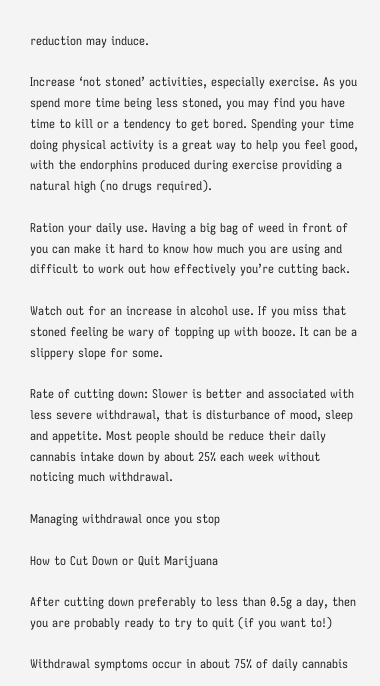reduction may induce.

Increase ‘not stoned’ activities, especially exercise. As you spend more time being less stoned, you may find you have time to kill or a tendency to get bored. Spending your time doing physical activity is a great way to help you feel good, with the endorphins produced during exercise providing a natural high (no drugs required).

Ration your daily use. Having a big bag of weed in front of you can make it hard to know how much you are using and difficult to work out how effectively you’re cutting back.

Watch out for an increase in alcohol use. If you miss that stoned feeling be wary of topping up with booze. It can be a slippery slope for some.

Rate of cutting down: Slower is better and associated with less severe withdrawal, that is disturbance of mood, sleep and appetite. Most people should be reduce their daily cannabis intake down by about 25% each week without noticing much withdrawal.

Managing withdrawal once you stop

How to Cut Down or Quit Marijuana

After cutting down preferably to less than 0.5g a day, then you are probably ready to try to quit (if you want to!)

Withdrawal symptoms occur in about 75% of daily cannabis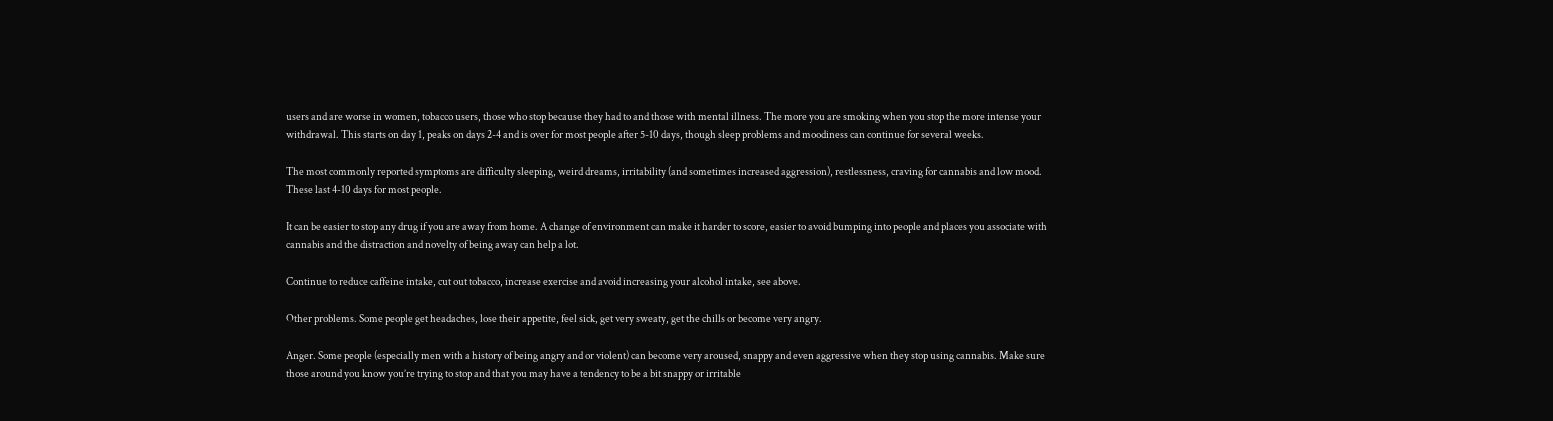users and are worse in women, tobacco users, those who stop because they had to and those with mental illness. The more you are smoking when you stop the more intense your withdrawal. This starts on day 1, peaks on days 2-4 and is over for most people after 5-10 days, though sleep problems and moodiness can continue for several weeks.

The most commonly reported symptoms are difficulty sleeping, weird dreams, irritability (and sometimes increased aggression), restlessness, craving for cannabis and low mood. These last 4-10 days for most people.

It can be easier to stop any drug if you are away from home. A change of environment can make it harder to score, easier to avoid bumping into people and places you associate with cannabis and the distraction and novelty of being away can help a lot.

Continue to reduce caffeine intake, cut out tobacco, increase exercise and avoid increasing your alcohol intake, see above.

Other problems. Some people get headaches, lose their appetite, feel sick, get very sweaty, get the chills or become very angry.

Anger. Some people (especially men with a history of being angry and or violent) can become very aroused, snappy and even aggressive when they stop using cannabis. Make sure those around you know you’re trying to stop and that you may have a tendency to be a bit snappy or irritable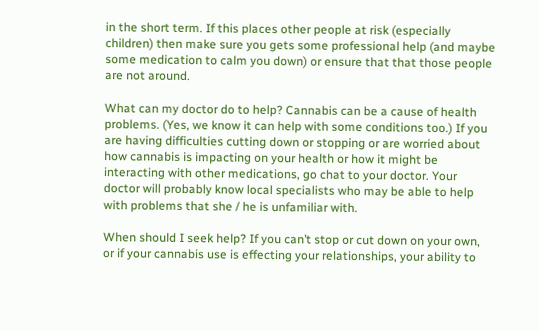in the short term. If this places other people at risk (especially children) then make sure you gets some professional help (and maybe some medication to calm you down) or ensure that that those people are not around.

What can my doctor do to help? Cannabis can be a cause of health problems. (Yes, we know it can help with some conditions too.) If you are having difficulties cutting down or stopping or are worried about how cannabis is impacting on your health or how it might be interacting with other medications, go chat to your doctor. Your doctor will probably know local specialists who may be able to help with problems that she / he is unfamiliar with.

When should I seek help? If you can’t stop or cut down on your own, or if your cannabis use is effecting your relationships, your ability to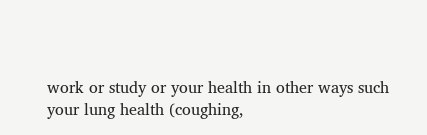work or study or your health in other ways such your lung health (coughing,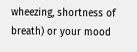wheezing, shortness of breath) or your mood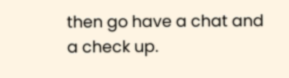then go have a chat and a check up.